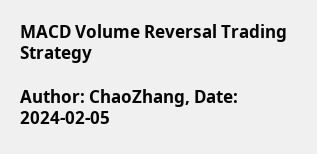MACD Volume Reversal Trading Strategy

Author: ChaoZhang, Date: 2024-02-05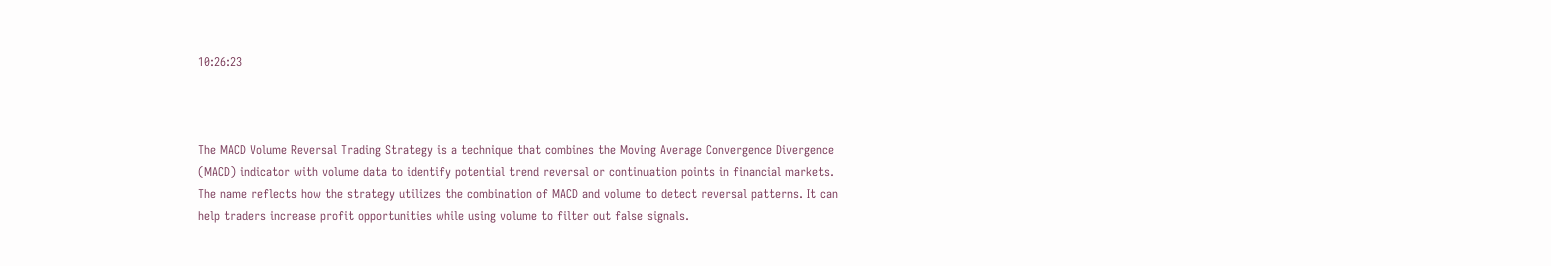10:26:23



The MACD Volume Reversal Trading Strategy is a technique that combines the Moving Average Convergence Divergence (MACD) indicator with volume data to identify potential trend reversal or continuation points in financial markets. The name reflects how the strategy utilizes the combination of MACD and volume to detect reversal patterns. It can help traders increase profit opportunities while using volume to filter out false signals.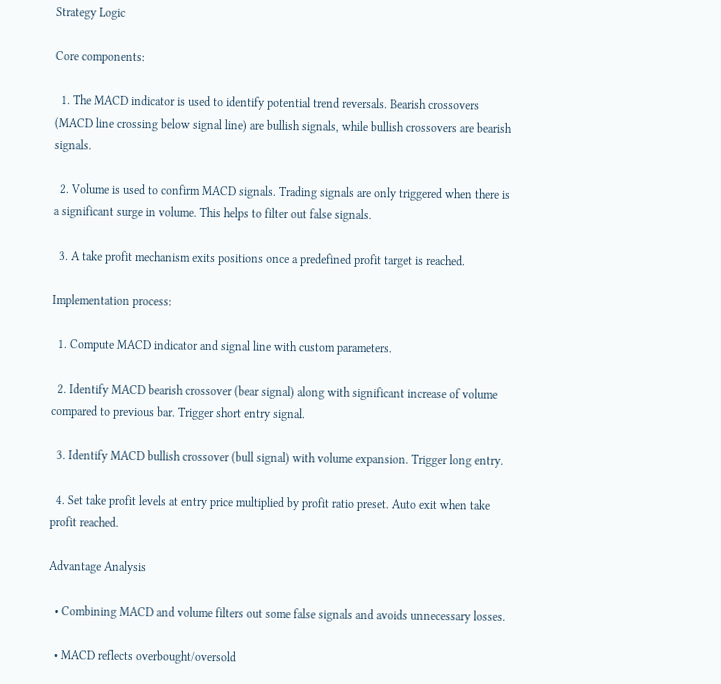Strategy Logic

Core components:

  1. The MACD indicator is used to identify potential trend reversals. Bearish crossovers (MACD line crossing below signal line) are bullish signals, while bullish crossovers are bearish signals.

  2. Volume is used to confirm MACD signals. Trading signals are only triggered when there is a significant surge in volume. This helps to filter out false signals.

  3. A take profit mechanism exits positions once a predefined profit target is reached.

Implementation process:

  1. Compute MACD indicator and signal line with custom parameters.

  2. Identify MACD bearish crossover (bear signal) along with significant increase of volume compared to previous bar. Trigger short entry signal.

  3. Identify MACD bullish crossover (bull signal) with volume expansion. Trigger long entry.

  4. Set take profit levels at entry price multiplied by profit ratio preset. Auto exit when take profit reached.

Advantage Analysis

  • Combining MACD and volume filters out some false signals and avoids unnecessary losses.

  • MACD reflects overbought/oversold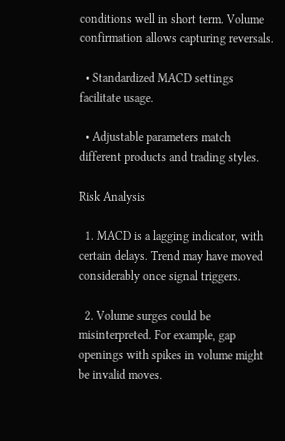conditions well in short term. Volume confirmation allows capturing reversals.

  • Standardized MACD settings facilitate usage.

  • Adjustable parameters match different products and trading styles.

Risk Analysis

  1. MACD is a lagging indicator, with certain delays. Trend may have moved considerably once signal triggers.

  2. Volume surges could be misinterpreted. For example, gap openings with spikes in volume might be invalid moves.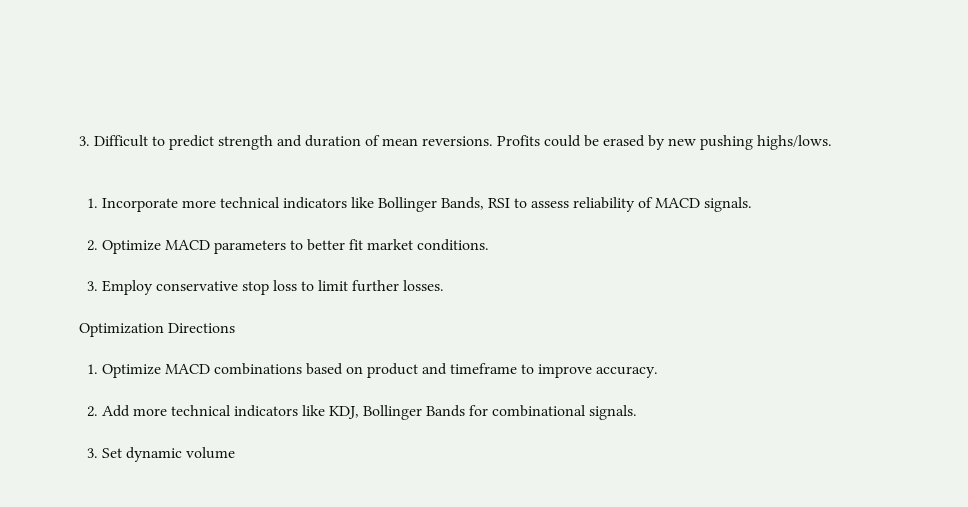3. Difficult to predict strength and duration of mean reversions. Profits could be erased by new pushing highs/lows.


  1. Incorporate more technical indicators like Bollinger Bands, RSI to assess reliability of MACD signals.

  2. Optimize MACD parameters to better fit market conditions.

  3. Employ conservative stop loss to limit further losses.

Optimization Directions

  1. Optimize MACD combinations based on product and timeframe to improve accuracy.

  2. Add more technical indicators like KDJ, Bollinger Bands for combinational signals.

  3. Set dynamic volume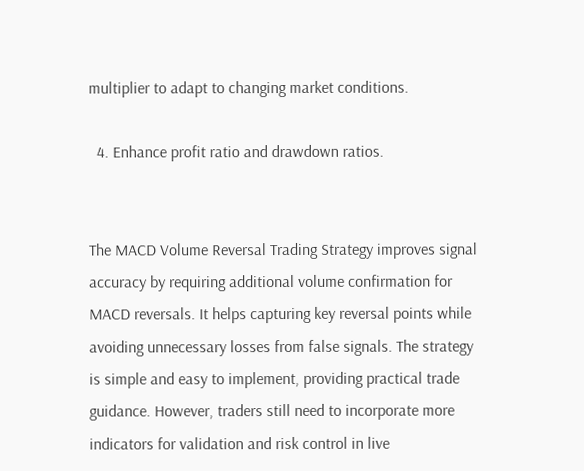multiplier to adapt to changing market conditions.

  4. Enhance profit ratio and drawdown ratios.


The MACD Volume Reversal Trading Strategy improves signal accuracy by requiring additional volume confirmation for MACD reversals. It helps capturing key reversal points while avoiding unnecessary losses from false signals. The strategy is simple and easy to implement, providing practical trade guidance. However, traders still need to incorporate more indicators for validation and risk control in live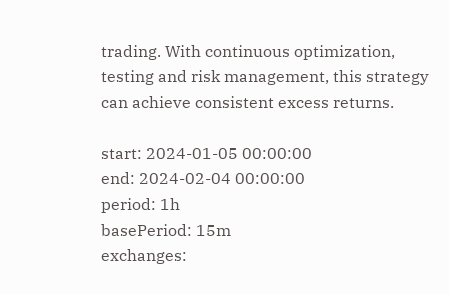trading. With continuous optimization, testing and risk management, this strategy can achieve consistent excess returns.

start: 2024-01-05 00:00:00
end: 2024-02-04 00:00:00
period: 1h
basePeriod: 15m
exchanges: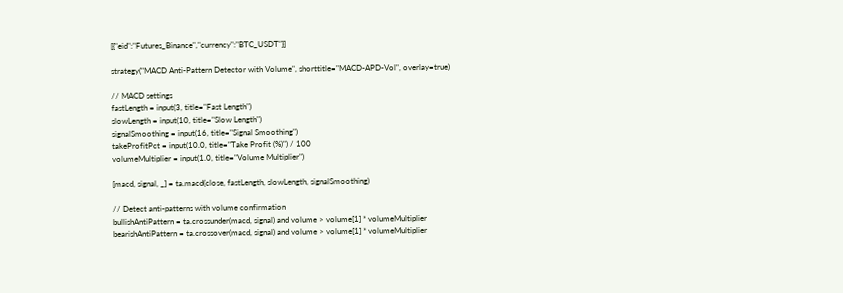[{"eid":"Futures_Binance","currency":"BTC_USDT"}]

strategy("MACD Anti-Pattern Detector with Volume", shorttitle="MACD-APD-Vol", overlay=true)

// MACD settings
fastLength = input(3, title="Fast Length")
slowLength = input(10, title="Slow Length")
signalSmoothing = input(16, title="Signal Smoothing")
takeProfitPct = input(10.0, title="Take Profit (%)") / 100
volumeMultiplier = input(1.0, title="Volume Multiplier")

[macd, signal, _] = ta.macd(close, fastLength, slowLength, signalSmoothing)

// Detect anti-patterns with volume confirmation
bullishAntiPattern = ta.crossunder(macd, signal) and volume > volume[1] * volumeMultiplier
bearishAntiPattern = ta.crossover(macd, signal) and volume > volume[1] * volumeMultiplier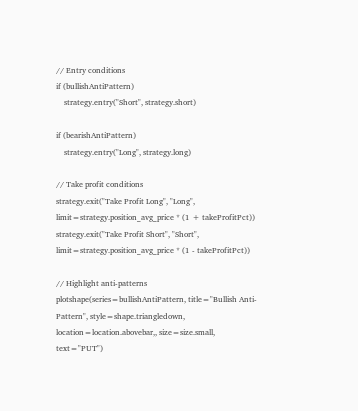// Entry conditions
if (bullishAntiPattern)
    strategy.entry("Short", strategy.short)

if (bearishAntiPattern)
    strategy.entry("Long", strategy.long)

// Take profit conditions
strategy.exit("Take Profit Long", "Long", limit=strategy.position_avg_price * (1 + takeProfitPct))
strategy.exit("Take Profit Short", "Short", limit=strategy.position_avg_price * (1 - takeProfitPct))

// Highlight anti-patterns
plotshape(series=bullishAntiPattern, title="Bullish Anti-Pattern", style=shape.triangledown, location=location.abovebar,, size=size.small, text="PUT")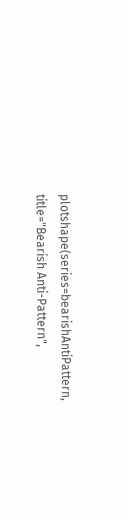plotshape(series=bearishAntiPattern, title="Bearish Anti-Pattern",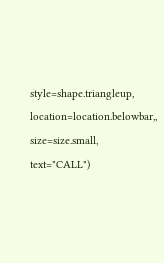style=shape.triangleup, location=location.belowbar,, size=size.small, text="CALL")